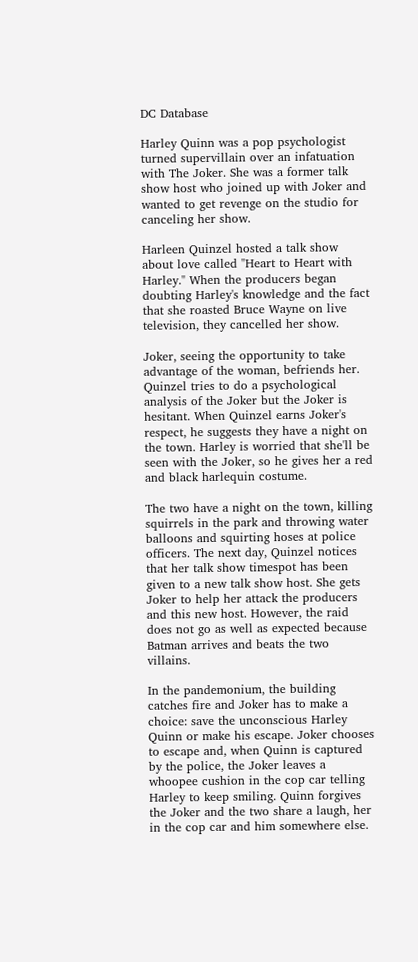DC Database

Harley Quinn was a pop psychologist turned supervillain over an infatuation with The Joker. She was a former talk show host who joined up with Joker and wanted to get revenge on the studio for canceling her show.

Harleen Quinzel hosted a talk show about love called "Heart to Heart with Harley." When the producers began doubting Harley's knowledge and the fact that she roasted Bruce Wayne on live television, they cancelled her show.

Joker, seeing the opportunity to take advantage of the woman, befriends her. Quinzel tries to do a psychological analysis of the Joker but the Joker is hesitant. When Quinzel earns Joker's respect, he suggests they have a night on the town. Harley is worried that she'll be seen with the Joker, so he gives her a red and black harlequin costume.

The two have a night on the town, killing squirrels in the park and throwing water balloons and squirting hoses at police officers. The next day, Quinzel notices that her talk show timespot has been given to a new talk show host. She gets Joker to help her attack the producers and this new host. However, the raid does not go as well as expected because Batman arrives and beats the two villains.

In the pandemonium, the building catches fire and Joker has to make a choice: save the unconscious Harley Quinn or make his escape. Joker chooses to escape and, when Quinn is captured by the police, the Joker leaves a whoopee cushion in the cop car telling Harley to keep smiling. Quinn forgives the Joker and the two share a laugh, her in the cop car and him somewhere else.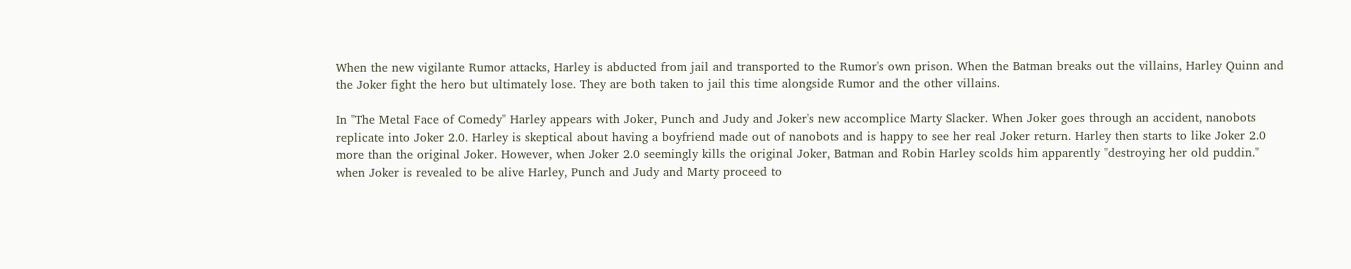When the new vigilante Rumor attacks, Harley is abducted from jail and transported to the Rumor's own prison. When the Batman breaks out the villains, Harley Quinn and the Joker fight the hero but ultimately lose. They are both taken to jail this time alongside Rumor and the other villains.

In "The Metal Face of Comedy" Harley appears with Joker, Punch and Judy and Joker's new accomplice Marty Slacker. When Joker goes through an accident, nanobots replicate into Joker 2.0. Harley is skeptical about having a boyfriend made out of nanobots and is happy to see her real Joker return. Harley then starts to like Joker 2.0 more than the original Joker. However, when Joker 2.0 seemingly kills the original Joker, Batman and Robin Harley scolds him apparently "destroying her old puddin." when Joker is revealed to be alive Harley, Punch and Judy and Marty proceed to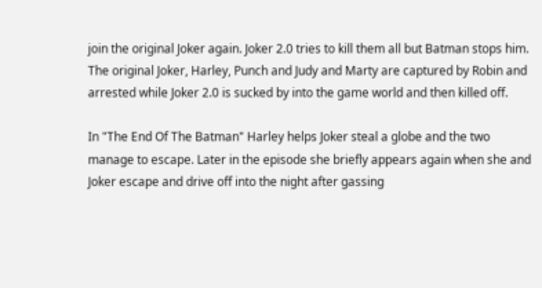join the original Joker again. Joker 2.0 tries to kill them all but Batman stops him. The original Joker, Harley, Punch and Judy and Marty are captured by Robin and arrested while Joker 2.0 is sucked by into the game world and then killed off.

In "The End Of The Batman" Harley helps Joker steal a globe and the two manage to escape. Later in the episode she briefly appears again when she and Joker escape and drive off into the night after gassing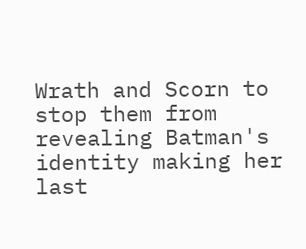Wrath and Scorn to stop them from revealing Batman's identity making her last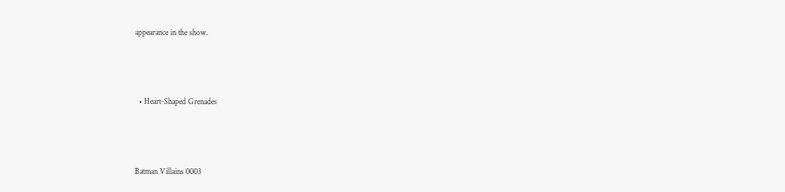appearance in the show.



  • Heart-Shaped Grenades



Batman Villains 0003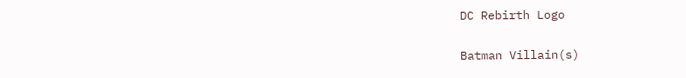DC Rebirth Logo

Batman Villain(s)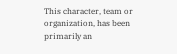This character, team or organization, has been primarily an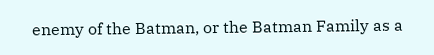enemy of the Batman, or the Batman Family as a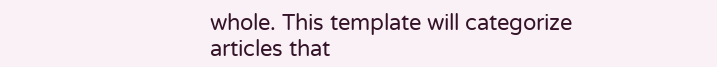whole. This template will categorize articles that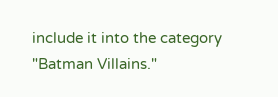include it into the category "Batman Villains."